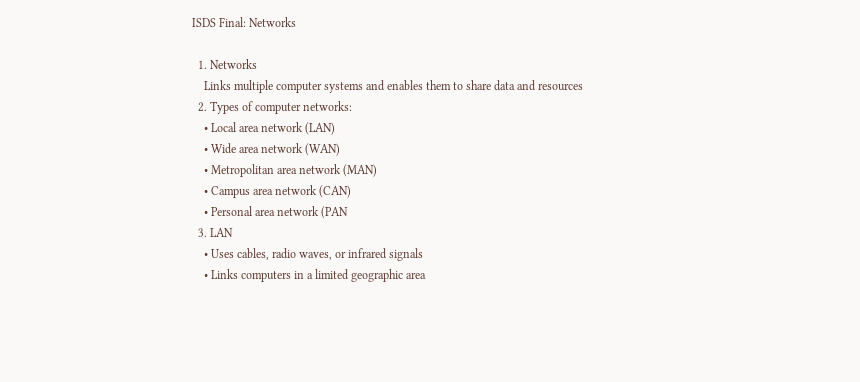ISDS Final: Networks

  1. Networks
    Links multiple computer systems and enables them to share data and resources
  2. Types of computer networks:
    • Local area network (LAN)
    • Wide area network (WAN)
    • Metropolitan area network (MAN)
    • Campus area network (CAN)
    • Personal area network (PAN
  3. LAN
    • Uses cables, radio waves, or infrared signals
    • Links computers in a limited geographic area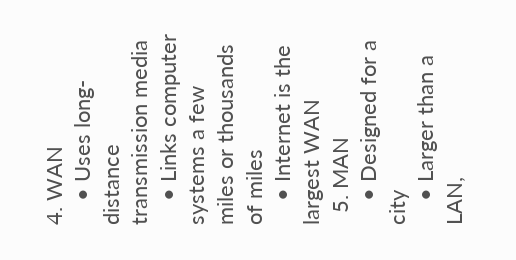4. WAN
    • Uses long-distance transmission media
    • Links computer systems a few miles or thousands of miles
    • Internet is the largest WAN
  5. MAN
    • Designed for a city
    • Larger than a LAN,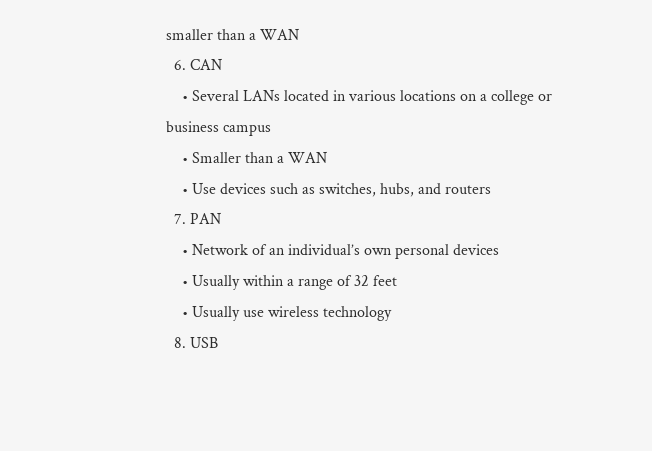smaller than a WAN
  6. CAN
    • Several LANs located in various locations on a college or business campus
    • Smaller than a WAN
    • Use devices such as switches, hubs, and routers
  7. PAN
    • Network of an individual’s own personal devices
    • Usually within a range of 32 feet
    • Usually use wireless technology
  8. USB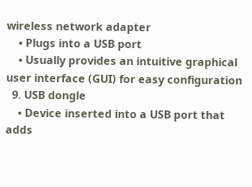wireless network adapter
    • Plugs into a USB port
    • Usually provides an intuitive graphical user interface (GUI) for easy configuration
  9. USB dongle
    • Device inserted into a USB port that adds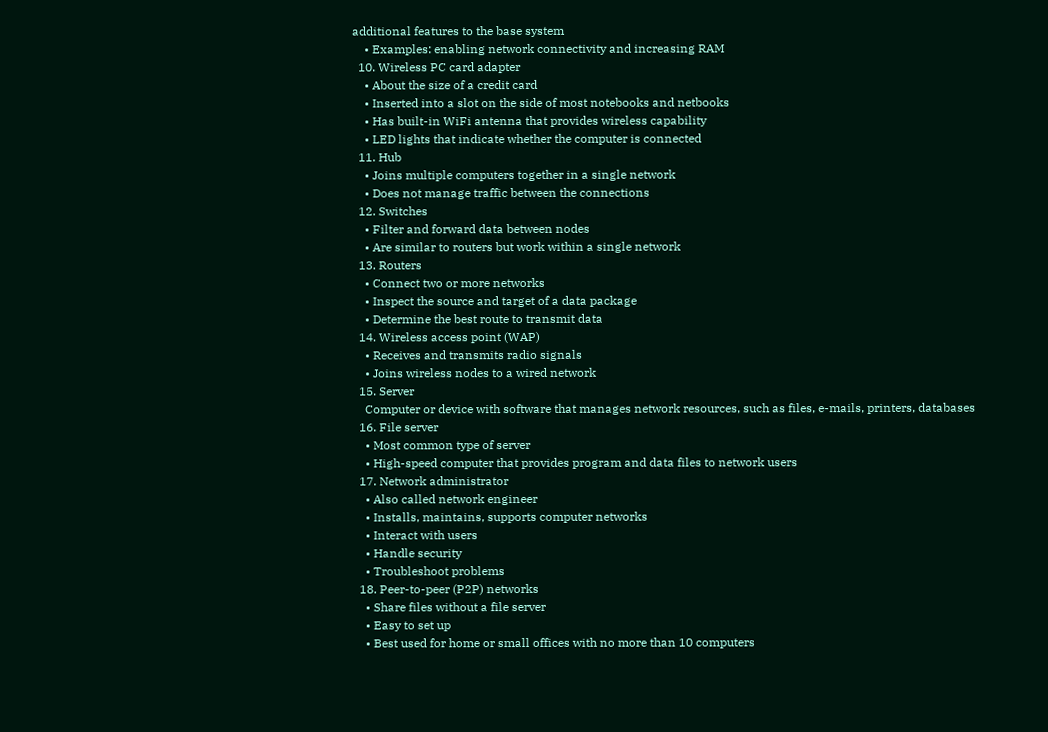additional features to the base system
    • Examples: enabling network connectivity and increasing RAM
  10. Wireless PC card adapter
    • About the size of a credit card
    • Inserted into a slot on the side of most notebooks and netbooks
    • Has built-in WiFi antenna that provides wireless capability
    • LED lights that indicate whether the computer is connected
  11. Hub
    • Joins multiple computers together in a single network
    • Does not manage traffic between the connections
  12. Switches
    • Filter and forward data between nodes
    • Are similar to routers but work within a single network
  13. Routers
    • Connect two or more networks
    • Inspect the source and target of a data package
    • Determine the best route to transmit data
  14. Wireless access point (WAP)
    • Receives and transmits radio signals
    • Joins wireless nodes to a wired network
  15. Server
    Computer or device with software that manages network resources, such as files, e-mails, printers, databases
  16. File server
    • Most common type of server
    • High-speed computer that provides program and data files to network users
  17. Network administrator
    • Also called network engineer
    • Installs, maintains, supports computer networks
    • Interact with users
    • Handle security
    • Troubleshoot problems
  18. Peer-to-peer (P2P) networks
    • Share files without a file server
    • Easy to set up
    • Best used for home or small offices with no more than 10 computers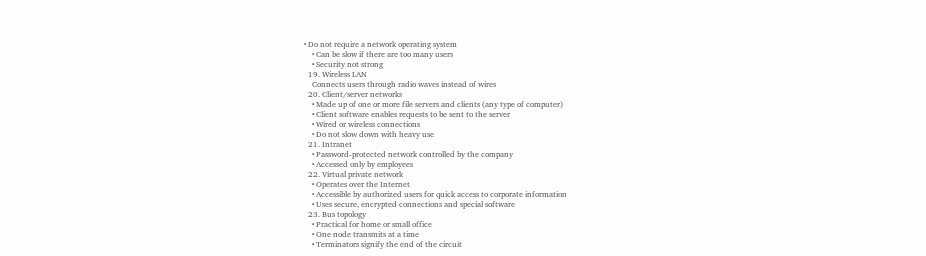• Do not require a network operating system
    • Can be slow if there are too many users
    • Security not strong
  19. Wireless LAN
    Connects users through radio waves instead of wires
  20. Client/server networks
    • Made up of one or more file servers and clients (any type of computer)
    • Client software enables requests to be sent to the server
    • Wired or wireless connections
    • Do not slow down with heavy use
  21. Intranet
    • Password-protected network controlled by the company
    • Accessed only by employees
  22. Virtual private network
    • Operates over the Internet
    • Accessible by authorized users for quick access to corporate information
    • Uses secure, encrypted connections and special software
  23. Bus topology
    • Practical for home or small office
    • One node transmits at a time
    • Terminators signify the end of the circuit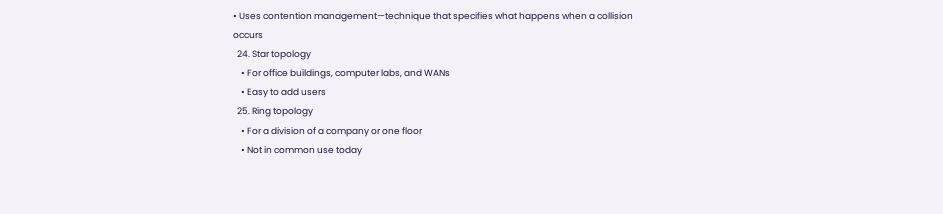• Uses contention management—technique that specifies what happens when a collision occurs
  24. Star topology
    • For office buildings, computer labs, and WANs
    • Easy to add users
  25. Ring topology
    • For a division of a company or one floor
    • Not in common use today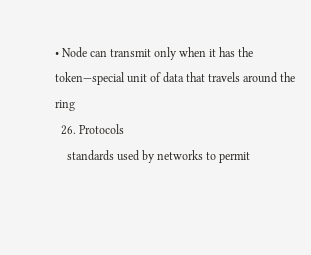• Node can transmit only when it has the token—special unit of data that travels around the ring
  26. Protocols
    standards used by networks to permit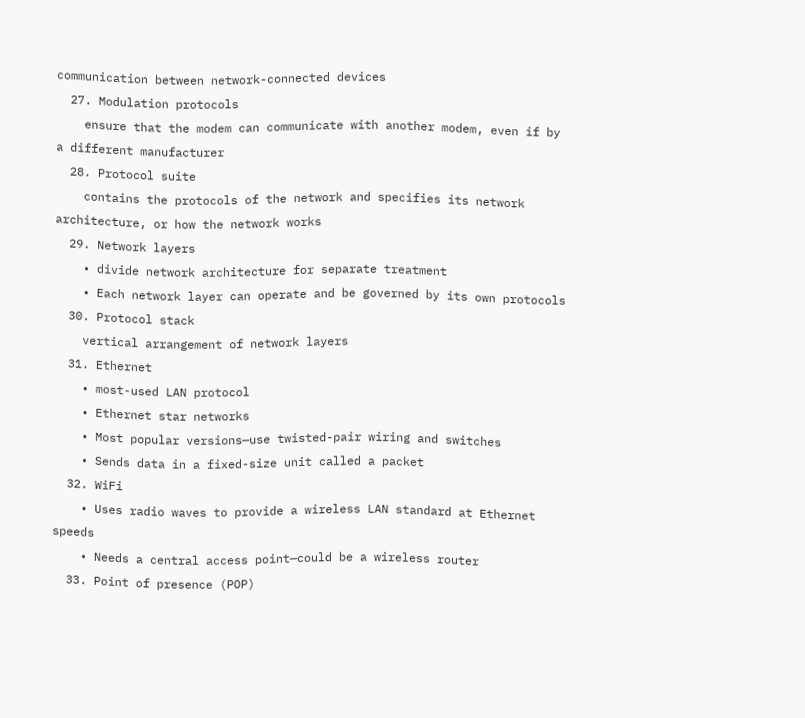communication between network-connected devices
  27. Modulation protocols
    ensure that the modem can communicate with another modem, even if by a different manufacturer
  28. Protocol suite
    contains the protocols of the network and specifies its network architecture, or how the network works
  29. Network layers
    • divide network architecture for separate treatment
    • Each network layer can operate and be governed by its own protocols
  30. Protocol stack
    vertical arrangement of network layers
  31. Ethernet
    • most-used LAN protocol
    • Ethernet star networks
    • Most popular versions—use twisted-pair wiring and switches
    • Sends data in a fixed-size unit called a packet
  32. WiFi
    • Uses radio waves to provide a wireless LAN standard at Ethernet speeds
    • Needs a central access point—could be a wireless router
  33. Point of presence (POP)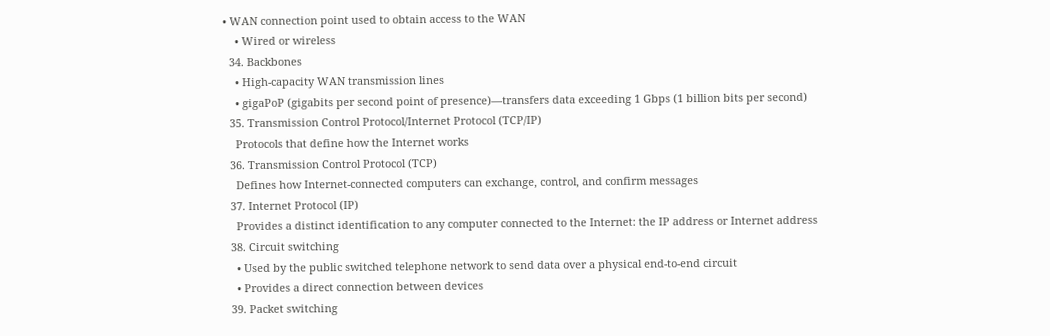• WAN connection point used to obtain access to the WAN
    • Wired or wireless
  34. Backbones
    • High-capacity WAN transmission lines
    • gigaPoP (gigabits per second point of presence)—transfers data exceeding 1 Gbps (1 billion bits per second)
  35. Transmission Control Protocol/Internet Protocol (TCP/IP)
    Protocols that define how the Internet works
  36. Transmission Control Protocol (TCP)
    Defines how Internet-connected computers can exchange, control, and confirm messages
  37. Internet Protocol (IP)
    Provides a distinct identification to any computer connected to the Internet: the IP address or Internet address
  38. Circuit switching
    • Used by the public switched telephone network to send data over a physical end-to-end circuit
    • Provides a direct connection between devices
  39. Packet switching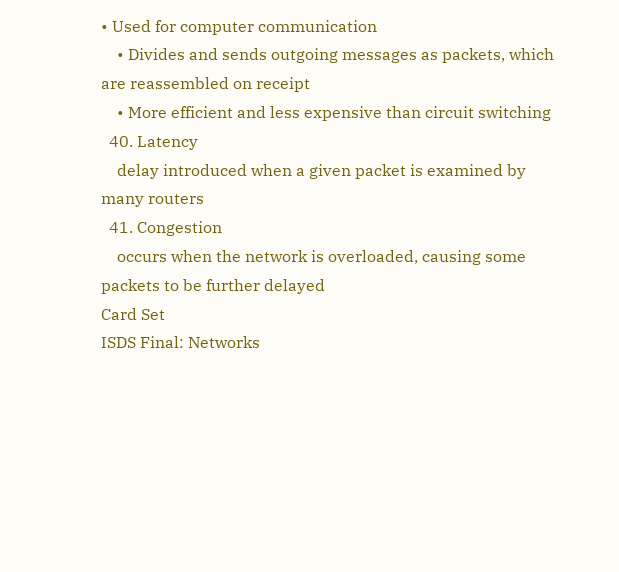• Used for computer communication
    • Divides and sends outgoing messages as packets, which are reassembled on receipt
    • More efficient and less expensive than circuit switching
  40. Latency
    delay introduced when a given packet is examined by many routers
  41. Congestion
    occurs when the network is overloaded, causing some packets to be further delayed
Card Set
ISDS Final: Networks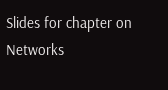Slides for chapter on Networks